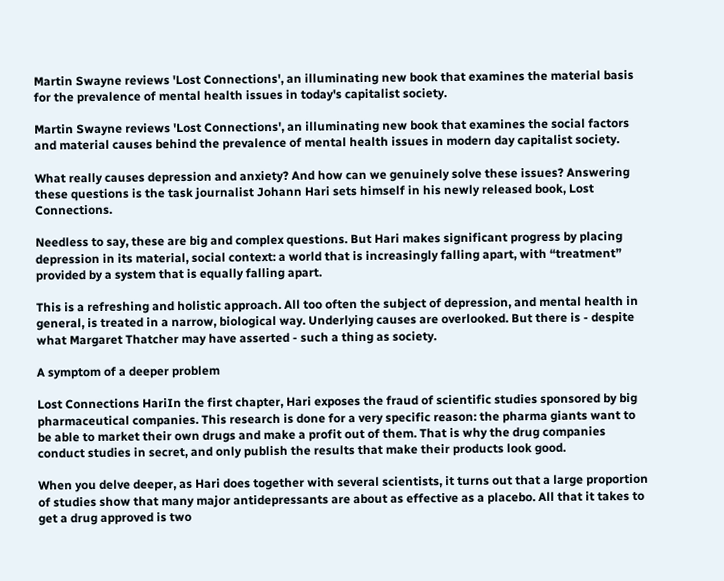Martin Swayne reviews 'Lost Connections', an illuminating new book that examines the material basis for the prevalence of mental health issues in today's capitalist society.

Martin Swayne reviews 'Lost Connections', an illuminating new book that examines the social factors and material causes behind the prevalence of mental health issues in modern day capitalist society.

What really causes depression and anxiety? And how can we genuinely solve these issues? Answering these questions is the task journalist Johann Hari sets himself in his newly released book, Lost Connections.

Needless to say, these are big and complex questions. But Hari makes significant progress by placing depression in its material, social context: a world that is increasingly falling apart, with “treatment” provided by a system that is equally falling apart.

This is a refreshing and holistic approach. All too often the subject of depression, and mental health in general, is treated in a narrow, biological way. Underlying causes are overlooked. But there is - despite what Margaret Thatcher may have asserted - such a thing as society.

A symptom of a deeper problem

Lost Connections HariIn the first chapter, Hari exposes the fraud of scientific studies sponsored by big pharmaceutical companies. This research is done for a very specific reason: the pharma giants want to be able to market their own drugs and make a profit out of them. That is why the drug companies conduct studies in secret, and only publish the results that make their products look good.

When you delve deeper, as Hari does together with several scientists, it turns out that a large proportion of studies show that many major antidepressants are about as effective as a placebo. All that it takes to get a drug approved is two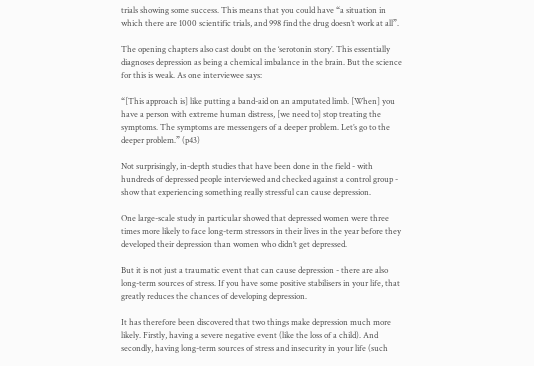trials showing some success. This means that you could have “a situation in which there are 1000 scientific trials, and 998 find the drug doesn’t work at all”.

The opening chapters also cast doubt on the ‘serotonin story’. This essentially diagnoses depression as being a chemical imbalance in the brain. But the science for this is weak. As one interviewee says:

“[This approach is] like putting a band-aid on an amputated limb. [When] you have a person with extreme human distress, [we need to] stop treating the symptoms. The symptoms are messengers of a deeper problem. Let’s go to the deeper problem.” (p43)

Not surprisingly, in-depth studies that have been done in the field - with hundreds of depressed people interviewed and checked against a control group - show that experiencing something really stressful can cause depression.

One large-scale study in particular showed that depressed women were three times more likely to face long-term stressors in their lives in the year before they developed their depression than women who didn’t get depressed.

But it is not just a traumatic event that can cause depression - there are also long-term sources of stress. If you have some positive stabilisers in your life, that greatly reduces the chances of developing depression.

It has therefore been discovered that two things make depression much more likely. Firstly, having a severe negative event (like the loss of a child). And secondly, having long-term sources of stress and insecurity in your life (such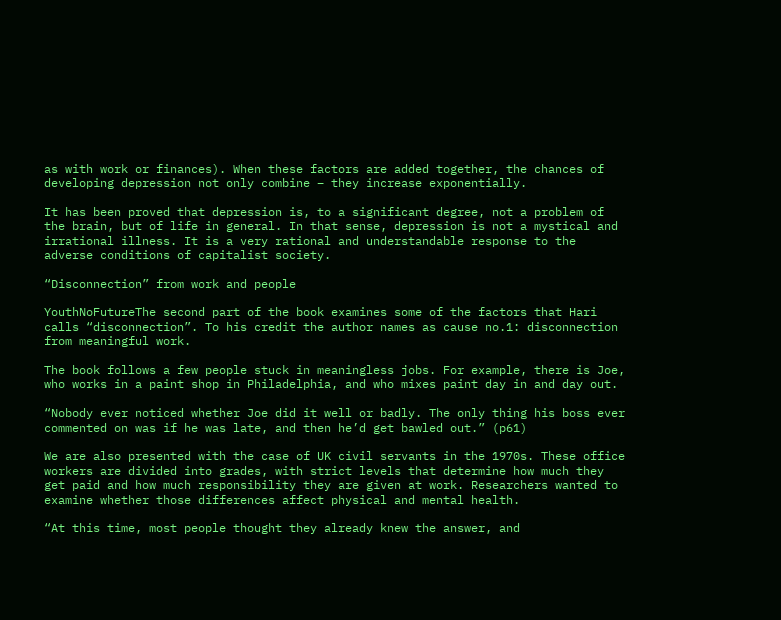as with work or finances). When these factors are added together, the chances of developing depression not only combine – they increase exponentially.

It has been proved that depression is, to a significant degree, not a problem of the brain, but of life in general. In that sense, depression is not a mystical and irrational illness. It is a very rational and understandable response to the adverse conditions of capitalist society.

“Disconnection” from work and people

YouthNoFutureThe second part of the book examines some of the factors that Hari calls “disconnection”. To his credit the author names as cause no.1: disconnection from meaningful work.

The book follows a few people stuck in meaningless jobs. For example, there is Joe, who works in a paint shop in Philadelphia, and who mixes paint day in and day out.

“Nobody ever noticed whether Joe did it well or badly. The only thing his boss ever commented on was if he was late, and then he’d get bawled out.” (p61)

We are also presented with the case of UK civil servants in the 1970s. These office workers are divided into grades, with strict levels that determine how much they get paid and how much responsibility they are given at work. Researchers wanted to examine whether those differences affect physical and mental health.

“At this time, most people thought they already knew the answer, and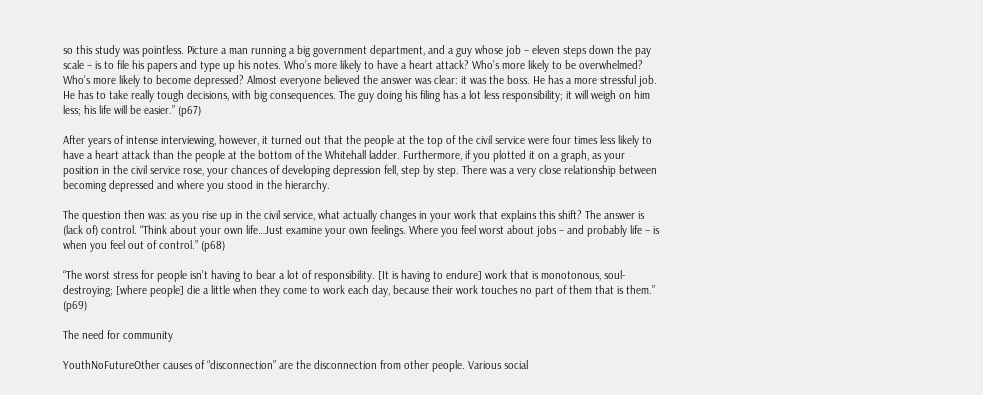so this study was pointless. Picture a man running a big government department, and a guy whose job – eleven steps down the pay scale – is to file his papers and type up his notes. Who’s more likely to have a heart attack? Who’s more likely to be overwhelmed? Who’s more likely to become depressed? Almost everyone believed the answer was clear: it was the boss. He has a more stressful job. He has to take really tough decisions, with big consequences. The guy doing his filing has a lot less responsibility; it will weigh on him less; his life will be easier.” (p67)

After years of intense interviewing, however, it turned out that the people at the top of the civil service were four times less likely to have a heart attack than the people at the bottom of the Whitehall ladder. Furthermore, if you plotted it on a graph, as your position in the civil service rose, your chances of developing depression fell, step by step. There was a very close relationship between becoming depressed and where you stood in the hierarchy.

The question then was: as you rise up in the civil service, what actually changes in your work that explains this shift? The answer is (lack of) control. “Think about your own life…Just examine your own feelings. Where you feel worst about jobs – and probably life – is when you feel out of control.” (p68)

“The worst stress for people isn’t having to bear a lot of responsibility. [It is having to endure] work that is monotonous, soul-destroying; [where people] die a little when they come to work each day, because their work touches no part of them that is them.” (p69)

The need for community

YouthNoFutureOther causes of “disconnection” are the disconnection from other people. Various social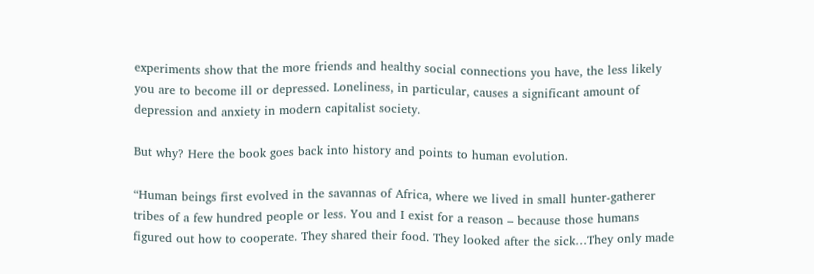experiments show that the more friends and healthy social connections you have, the less likely you are to become ill or depressed. Loneliness, in particular, causes a significant amount of depression and anxiety in modern capitalist society.

But why? Here the book goes back into history and points to human evolution.

“Human beings first evolved in the savannas of Africa, where we lived in small hunter-gatherer tribes of a few hundred people or less. You and I exist for a reason – because those humans figured out how to cooperate. They shared their food. They looked after the sick…They only made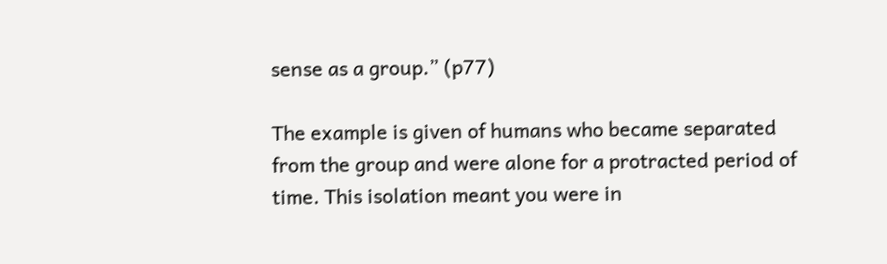sense as a group.” (p77)

The example is given of humans who became separated from the group and were alone for a protracted period of time. This isolation meant you were in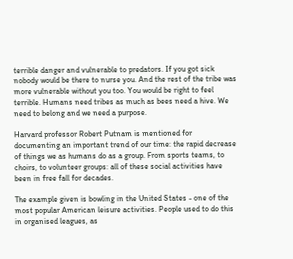terrible danger and vulnerable to predators. If you got sick nobody would be there to nurse you. And the rest of the tribe was more vulnerable without you too. You would be right to feel terrible. Humans need tribes as much as bees need a hive. We need to belong and we need a purpose.

Harvard professor Robert Putnam is mentioned for documenting an important trend of our time: the rapid decrease of things we as humans do as a group. From sports teams, to choirs, to volunteer groups: all of these social activities have been in free fall for decades.

The example given is bowling in the United States - one of the most popular American leisure activities. People used to do this in organised leagues, as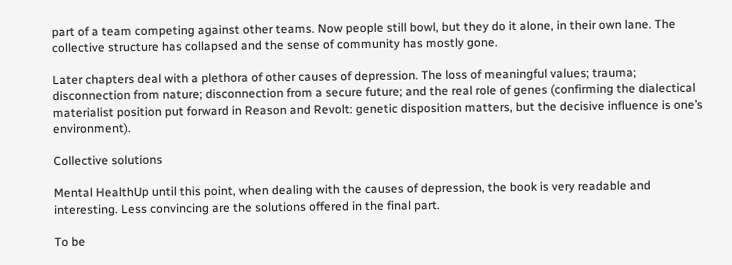part of a team competing against other teams. Now people still bowl, but they do it alone, in their own lane. The collective structure has collapsed and the sense of community has mostly gone.

Later chapters deal with a plethora of other causes of depression. The loss of meaningful values; trauma; disconnection from nature; disconnection from a secure future; and the real role of genes (confirming the dialectical materialist position put forward in Reason and Revolt: genetic disposition matters, but the decisive influence is one’s environment).

Collective solutions

Mental HealthUp until this point, when dealing with the causes of depression, the book is very readable and interesting. Less convincing are the solutions offered in the final part.

To be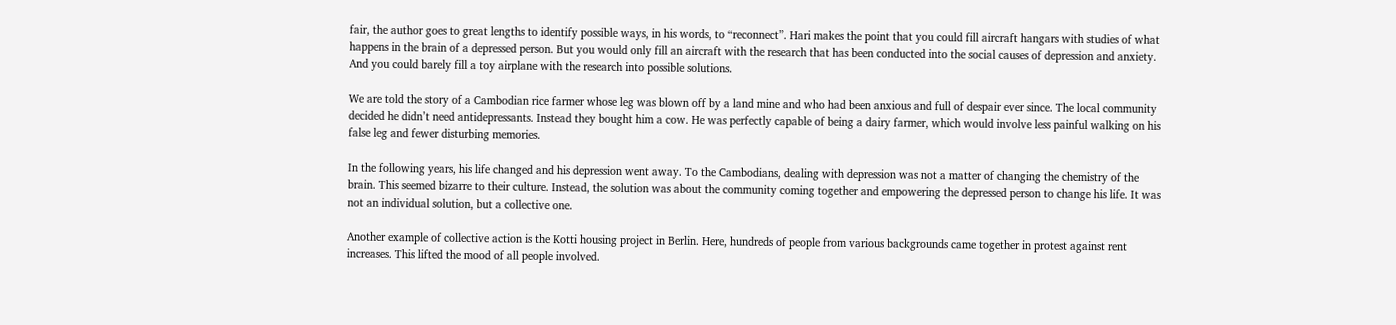fair, the author goes to great lengths to identify possible ways, in his words, to “reconnect”. Hari makes the point that you could fill aircraft hangars with studies of what happens in the brain of a depressed person. But you would only fill an aircraft with the research that has been conducted into the social causes of depression and anxiety. And you could barely fill a toy airplane with the research into possible solutions.

We are told the story of a Cambodian rice farmer whose leg was blown off by a land mine and who had been anxious and full of despair ever since. The local community decided he didn’t need antidepressants. Instead they bought him a cow. He was perfectly capable of being a dairy farmer, which would involve less painful walking on his false leg and fewer disturbing memories.

In the following years, his life changed and his depression went away. To the Cambodians, dealing with depression was not a matter of changing the chemistry of the brain. This seemed bizarre to their culture. Instead, the solution was about the community coming together and empowering the depressed person to change his life. It was not an individual solution, but a collective one.

Another example of collective action is the Kotti housing project in Berlin. Here, hundreds of people from various backgrounds came together in protest against rent increases. This lifted the mood of all people involved.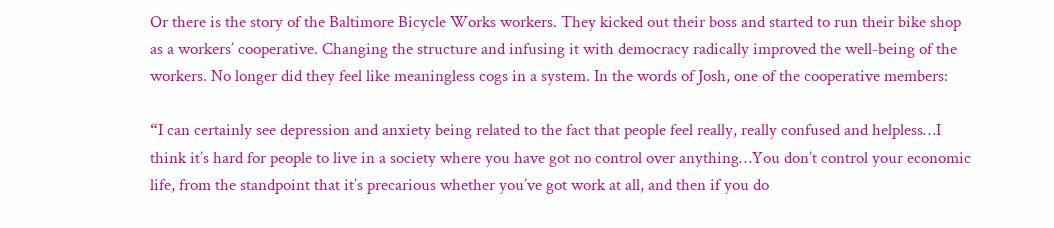Or there is the story of the Baltimore Bicycle Works workers. They kicked out their boss and started to run their bike shop as a workers’ cooperative. Changing the structure and infusing it with democracy radically improved the well-being of the workers. No longer did they feel like meaningless cogs in a system. In the words of Josh, one of the cooperative members:

“I can certainly see depression and anxiety being related to the fact that people feel really, really confused and helpless…I think it’s hard for people to live in a society where you have got no control over anything…You don’t control your economic life, from the standpoint that it’s precarious whether you’ve got work at all, and then if you do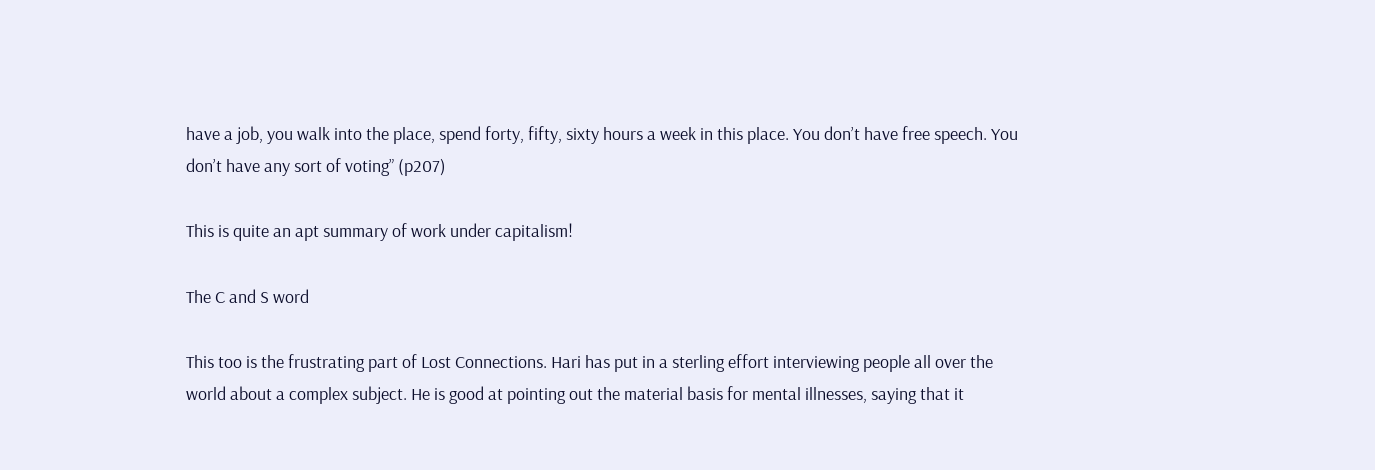have a job, you walk into the place, spend forty, fifty, sixty hours a week in this place. You don’t have free speech. You don’t have any sort of voting” (p207)

This is quite an apt summary of work under capitalism!

The C and S word

This too is the frustrating part of Lost Connections. Hari has put in a sterling effort interviewing people all over the world about a complex subject. He is good at pointing out the material basis for mental illnesses, saying that it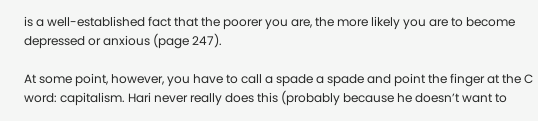is a well-established fact that the poorer you are, the more likely you are to become depressed or anxious (page 247).

At some point, however, you have to call a spade a spade and point the finger at the C word: capitalism. Hari never really does this (probably because he doesn’t want to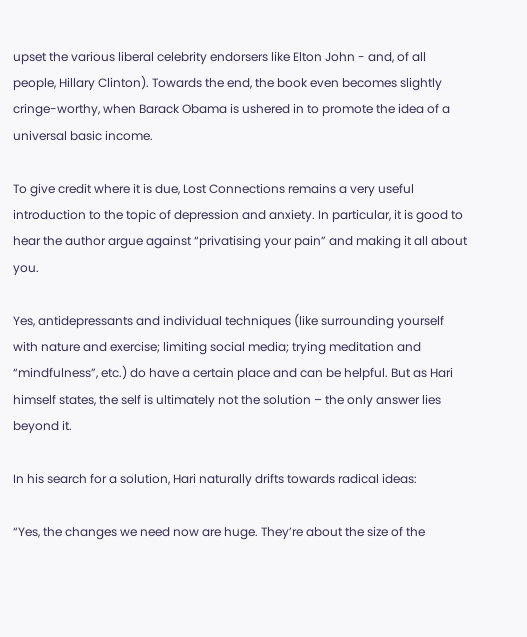upset the various liberal celebrity endorsers like Elton John - and, of all people, Hillary Clinton). Towards the end, the book even becomes slightly cringe-worthy, when Barack Obama is ushered in to promote the idea of a universal basic income.

To give credit where it is due, Lost Connections remains a very useful introduction to the topic of depression and anxiety. In particular, it is good to hear the author argue against “privatising your pain” and making it all about you.

Yes, antidepressants and individual techniques (like surrounding yourself with nature and exercise; limiting social media; trying meditation and “mindfulness”, etc.) do have a certain place and can be helpful. But as Hari himself states, the self is ultimately not the solution – the only answer lies beyond it.

In his search for a solution, Hari naturally drifts towards radical ideas:

“Yes, the changes we need now are huge. They’re about the size of the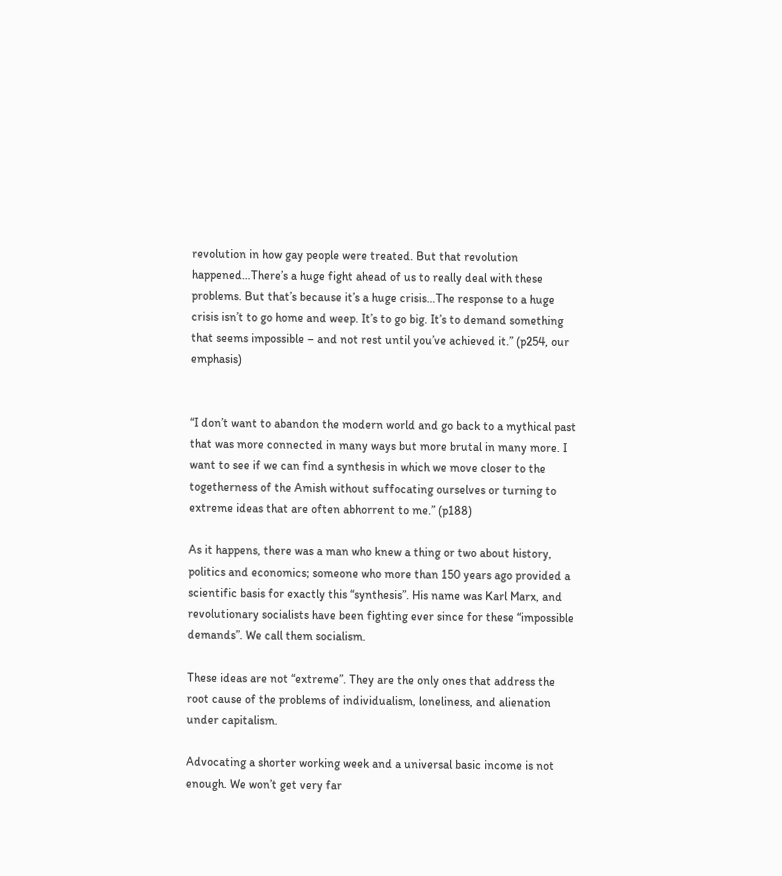revolution in how gay people were treated. But that revolution happened…There’s a huge fight ahead of us to really deal with these problems. But that’s because it’s a huge crisis…The response to a huge crisis isn’t to go home and weep. It’s to go big. It’s to demand something that seems impossible – and not rest until you’ve achieved it.” (p254, our emphasis)


“I don’t want to abandon the modern world and go back to a mythical past that was more connected in many ways but more brutal in many more. I want to see if we can find a synthesis in which we move closer to the togetherness of the Amish without suffocating ourselves or turning to extreme ideas that are often abhorrent to me.” (p188)

As it happens, there was a man who knew a thing or two about history, politics and economics; someone who more than 150 years ago provided a scientific basis for exactly this “synthesis”. His name was Karl Marx, and revolutionary socialists have been fighting ever since for these “impossible demands”. We call them socialism.

These ideas are not “extreme”. They are the only ones that address the root cause of the problems of individualism, loneliness, and alienation under capitalism.

Advocating a shorter working week and a universal basic income is not enough. We won’t get very far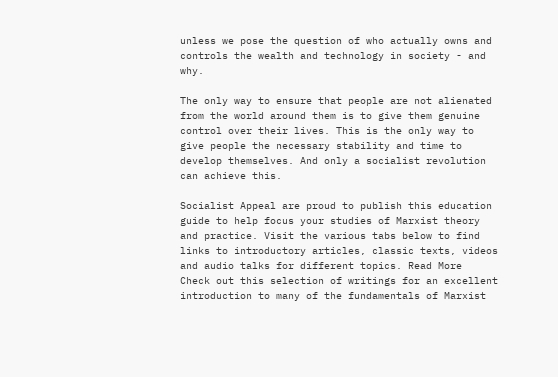unless we pose the question of who actually owns and controls the wealth and technology in society - and why.

The only way to ensure that people are not alienated from the world around them is to give them genuine control over their lives. This is the only way to give people the necessary stability and time to develop themselves. And only a socialist revolution can achieve this.

Socialist Appeal are proud to publish this education guide to help focus your studies of Marxist theory and practice. Visit the various tabs below to find links to introductory articles, classic texts, videos and audio talks for different topics. Read More
Check out this selection of writings for an excellent introduction to many of the fundamentals of Marxist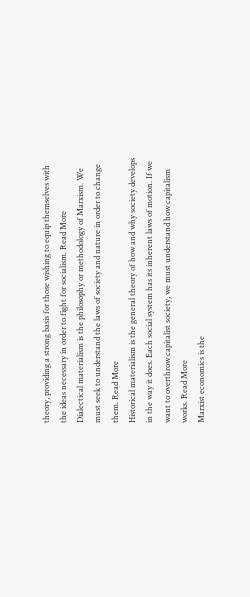theory, providing a strong basis for those wishing to equip themselves with the ideas necessary in order to fight for socialism. Read More
Dialectical materialism is the philosophy or methodology of Marxism. We must seek to understand the laws of society and nature in order to change them. Read More
Historical materialism is the general theory of how and why society develops in the way it does. Each social system has its inherent laws of motion. If we want to overthrow capitalist society, we must understand how capitalism works. Read More
Marxist economics is the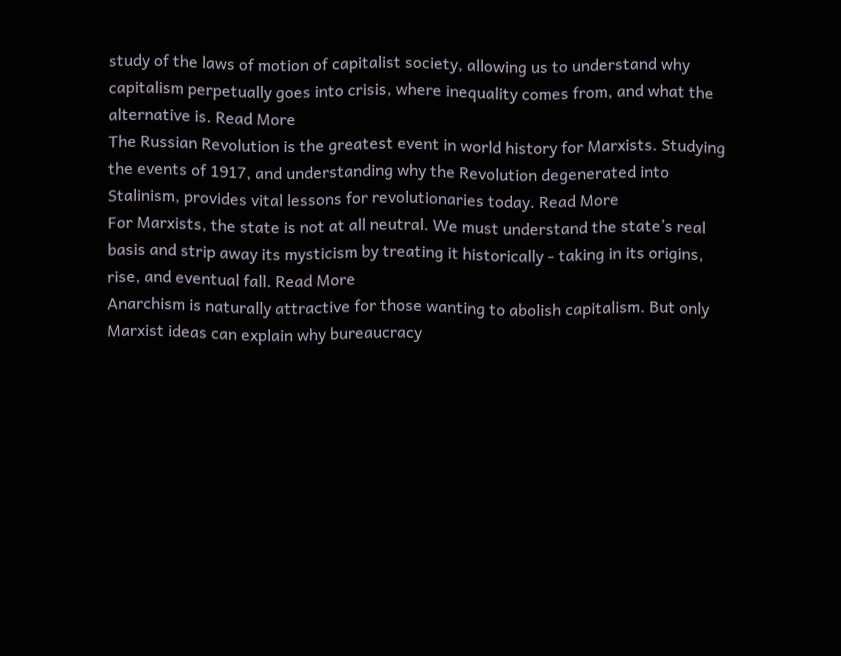study of the laws of motion of capitalist society, allowing us to understand why capitalism perpetually goes into crisis, where inequality comes from, and what the alternative is. Read More
The Russian Revolution is the greatest event in world history for Marxists. Studying the events of 1917, and understanding why the Revolution degenerated into Stalinism, provides vital lessons for revolutionaries today. Read More
For Marxists, the state is not at all neutral. We must understand the state’s real basis and strip away its mysticism by treating it historically - taking in its origins, rise, and eventual fall. Read More
Anarchism is naturally attractive for those wanting to abolish capitalism. But only Marxist ideas can explain why bureaucracy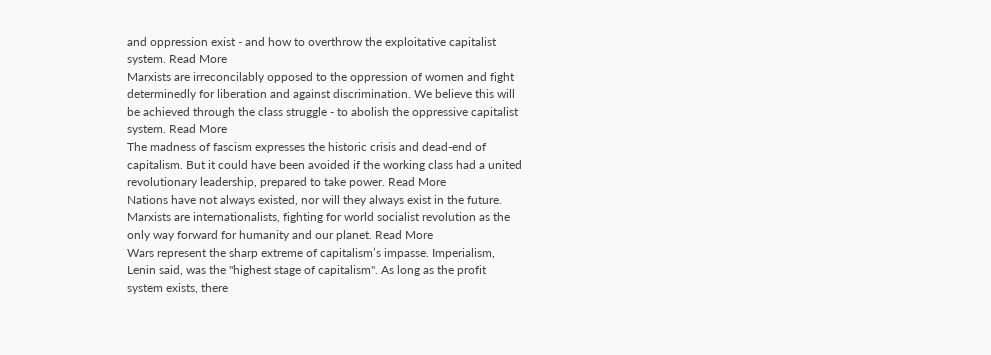and oppression exist - and how to overthrow the exploitative capitalist system. Read More
Marxists are irreconcilably opposed to the oppression of women and fight determinedly for liberation and against discrimination. We believe this will be achieved through the class struggle - to abolish the oppressive capitalist system. Read More
The madness of fascism expresses the historic crisis and dead-end of capitalism. But it could have been avoided if the working class had a united revolutionary leadership, prepared to take power. Read More
Nations have not always existed, nor will they always exist in the future. Marxists are internationalists, fighting for world socialist revolution as the only way forward for humanity and our planet. Read More
Wars represent the sharp extreme of capitalism’s impasse. Imperialism, Lenin said, was the "highest stage of capitalism". As long as the profit system exists, there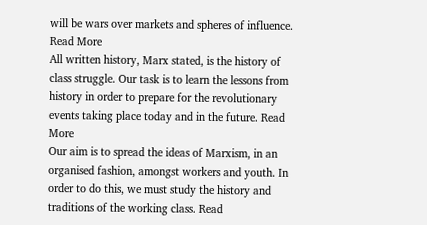will be wars over markets and spheres of influence. Read More
All written history, Marx stated, is the history of class struggle. Our task is to learn the lessons from history in order to prepare for the revolutionary events taking place today and in the future. Read More
Our aim is to spread the ideas of Marxism, in an organised fashion, amongst workers and youth. In order to do this, we must study the history and traditions of the working class. Read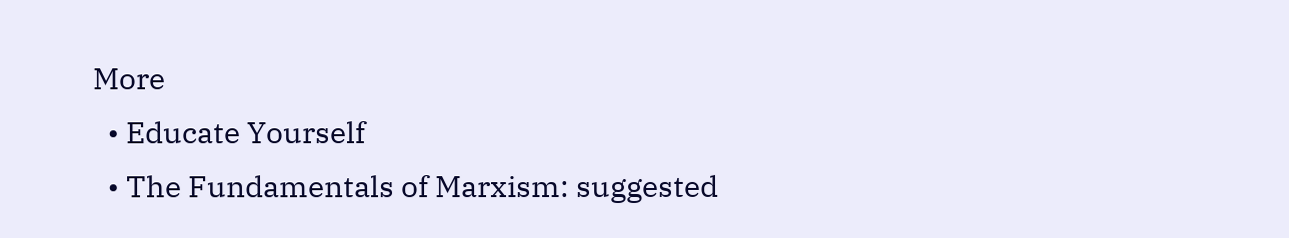More
  • Educate Yourself
  • The Fundamentals of Marxism: suggested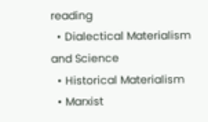reading
  • Dialectical Materialism and Science
  • Historical Materialism
  • Marxist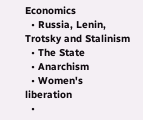Economics
  • Russia, Lenin, Trotsky and Stalinism
  • The State
  • Anarchism
  • Women's liberation
  •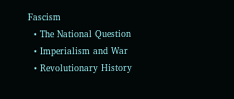Fascism
  • The National Question
  • Imperialism and War
  • Revolutionary History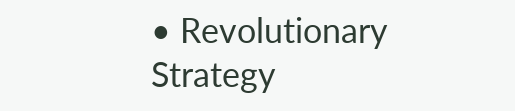• Revolutionary Strategy